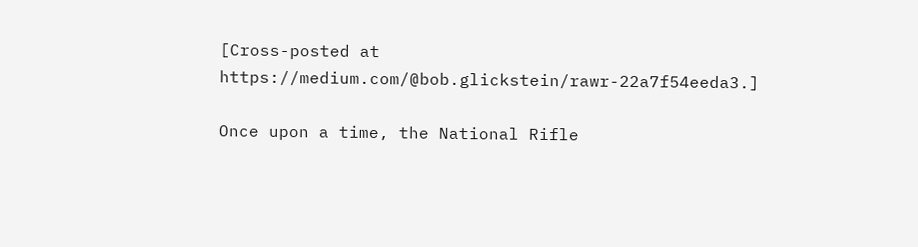[Cross-posted at https://medium.com/@bob.glickstein/rawr-22a7f54eeda3.]

Once upon a time, the National Rifle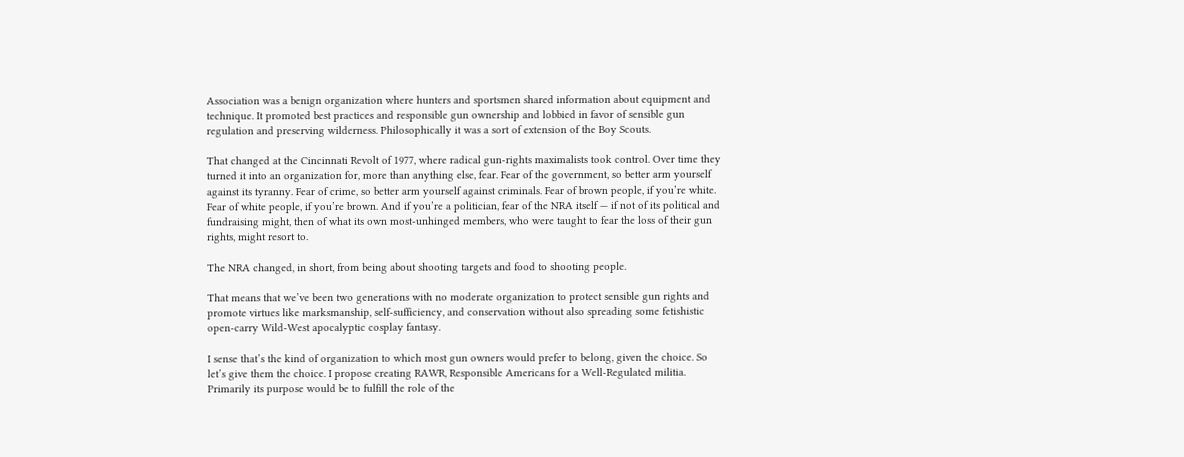Association was a benign organization where hunters and sportsmen shared information about equipment and technique. It promoted best practices and responsible gun ownership and lobbied in favor of sensible gun regulation and preserving wilderness. Philosophically it was a sort of extension of the Boy Scouts.

That changed at the Cincinnati Revolt of 1977, where radical gun-rights maximalists took control. Over time they turned it into an organization for, more than anything else, fear. Fear of the government, so better arm yourself against its tyranny. Fear of crime, so better arm yourself against criminals. Fear of brown people, if you’re white. Fear of white people, if you’re brown. And if you’re a politician, fear of the NRA itself — if not of its political and fundraising might, then of what its own most-unhinged members, who were taught to fear the loss of their gun rights, might resort to.

The NRA changed, in short, from being about shooting targets and food to shooting people.

That means that we’ve been two generations with no moderate organization to protect sensible gun rights and promote virtues like marksmanship, self-sufficiency, and conservation without also spreading some fetishistic open-carry Wild-West apocalyptic cosplay fantasy.

I sense that’s the kind of organization to which most gun owners would prefer to belong, given the choice. So let’s give them the choice. I propose creating RAWR, Responsible Americans for a Well-Regulated militia. Primarily its purpose would be to fulfill the role of the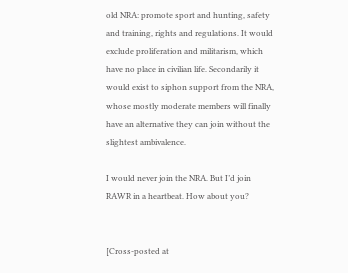old NRA: promote sport and hunting, safety and training, rights and regulations. It would exclude proliferation and militarism, which have no place in civilian life. Secondarily it would exist to siphon support from the NRA, whose mostly moderate members will finally have an alternative they can join without the slightest ambivalence.

I would never join the NRA. But I’d join RAWR in a heartbeat. How about you?


[Cross-posted at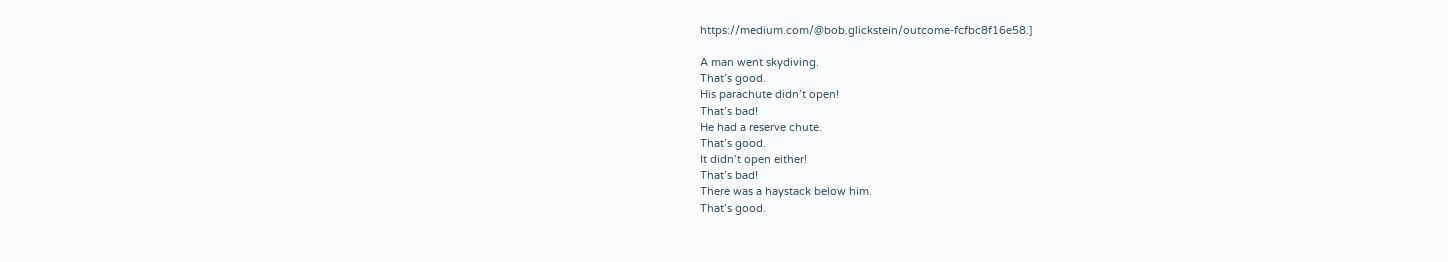https://medium.com/@bob.glickstein/outcome-fcfbc8f16e58.]

A man went skydiving.
That’s good.
His parachute didn’t open!
That’s bad!
He had a reserve chute.
That’s good.
It didn’t open either!
That’s bad!
There was a haystack below him.
That’s good.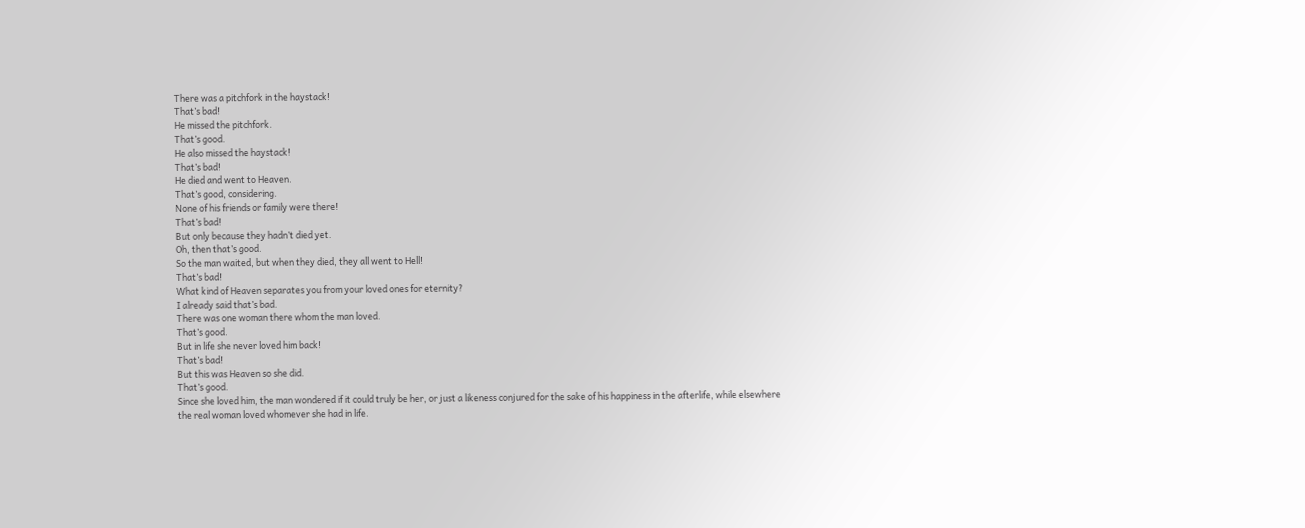There was a pitchfork in the haystack!
That’s bad!
He missed the pitchfork.
That’s good.
He also missed the haystack!
That’s bad!
He died and went to Heaven.
That’s good, considering.
None of his friends or family were there!
That’s bad!
But only because they hadn’t died yet.
Oh, then that’s good.
So the man waited, but when they died, they all went to Hell!
That’s bad!
What kind of Heaven separates you from your loved ones for eternity?
I already said that’s bad.
There was one woman there whom the man loved.
That’s good.
But in life she never loved him back!
That’s bad!
But this was Heaven so she did.
That’s good.
Since she loved him, the man wondered if it could truly be her, or just a likeness conjured for the sake of his happiness in the afterlife, while elsewhere the real woman loved whomever she had in life.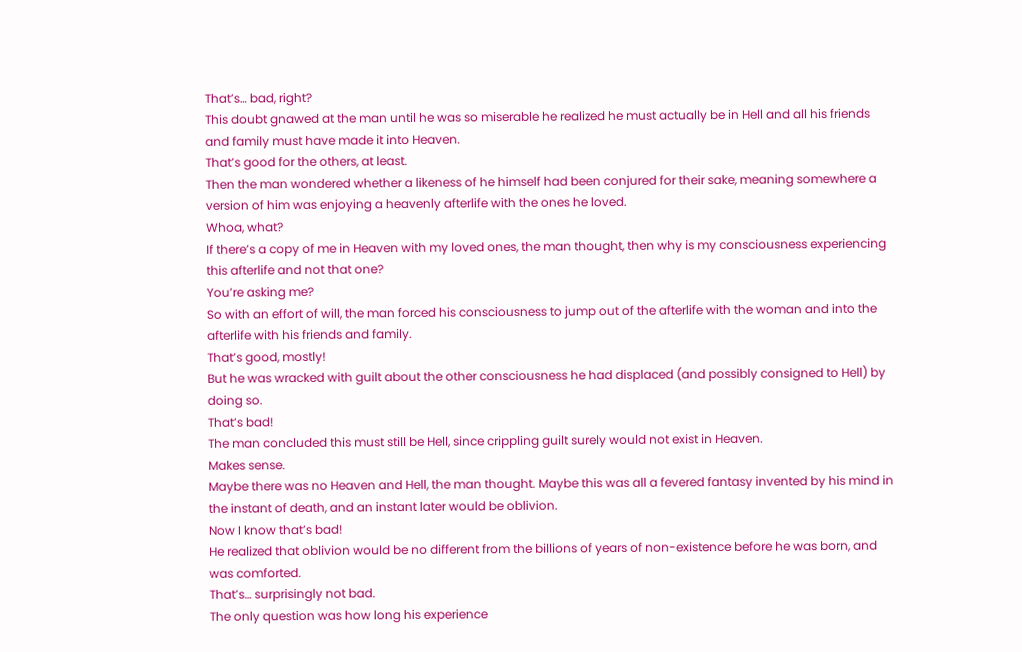That’s… bad, right?
This doubt gnawed at the man until he was so miserable he realized he must actually be in Hell and all his friends and family must have made it into Heaven.
That’s good for the others, at least.
Then the man wondered whether a likeness of he himself had been conjured for their sake, meaning somewhere a version of him was enjoying a heavenly afterlife with the ones he loved.
Whoa, what?
If there’s a copy of me in Heaven with my loved ones, the man thought, then why is my consciousness experiencing this afterlife and not that one?
You’re asking me?
So with an effort of will, the man forced his consciousness to jump out of the afterlife with the woman and into the afterlife with his friends and family.
That’s good, mostly!
But he was wracked with guilt about the other consciousness he had displaced (and possibly consigned to Hell) by doing so.
That’s bad!
The man concluded this must still be Hell, since crippling guilt surely would not exist in Heaven.
Makes sense.
Maybe there was no Heaven and Hell, the man thought. Maybe this was all a fevered fantasy invented by his mind in the instant of death, and an instant later would be oblivion.
Now I know that’s bad!
He realized that oblivion would be no different from the billions of years of non-existence before he was born, and was comforted.
That’s… surprisingly not bad.
The only question was how long his experience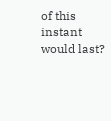of this instant would last?